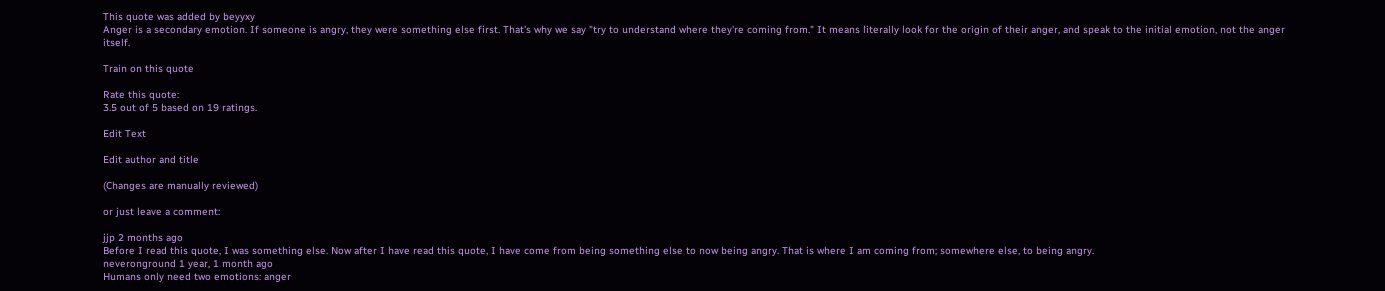This quote was added by beyyxy
Anger is a secondary emotion. If someone is angry, they were something else first. That's why we say "try to understand where they're coming from." It means literally look for the origin of their anger, and speak to the initial emotion, not the anger itself.

Train on this quote

Rate this quote:
3.5 out of 5 based on 19 ratings.

Edit Text

Edit author and title

(Changes are manually reviewed)

or just leave a comment:

jjp 2 months ago
Before I read this quote, I was something else. Now after I have read this quote, I have come from being something else to now being angry. That is where I am coming from; somewhere else, to being angry.
neveronground 1 year, 1 month ago
Humans only need two emotions: anger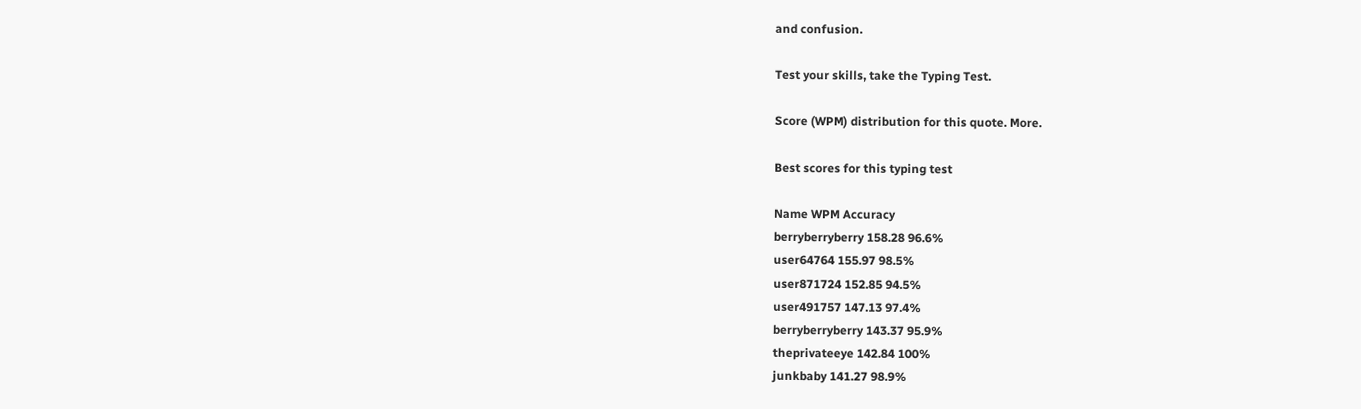and confusion.

Test your skills, take the Typing Test.

Score (WPM) distribution for this quote. More.

Best scores for this typing test

Name WPM Accuracy
berryberryberry 158.28 96.6%
user64764 155.97 98.5%
user871724 152.85 94.5%
user491757 147.13 97.4%
berryberryberry 143.37 95.9%
theprivateeye 142.84 100%
junkbaby 141.27 98.9%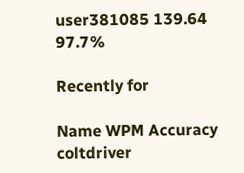user381085 139.64 97.7%

Recently for

Name WPM Accuracy
coltdriver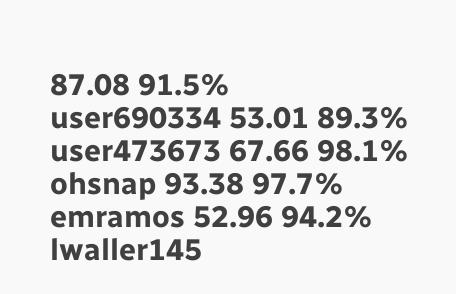87.08 91.5%
user690334 53.01 89.3%
user473673 67.66 98.1%
ohsnap 93.38 97.7%
emramos 52.96 94.2%
lwaller145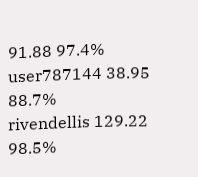91.88 97.4%
user787144 38.95 88.7%
rivendellis 129.22 98.5%